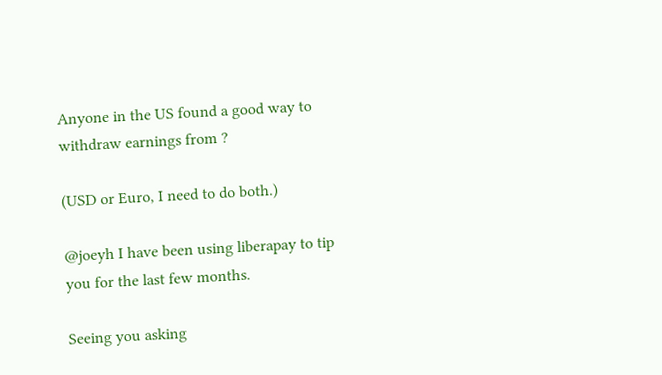Anyone in the US found a good way to withdraw earnings from ?

(USD or Euro, I need to do both.)

@joeyh I have been using liberapay to tip you for the last few months.

Seeing you asking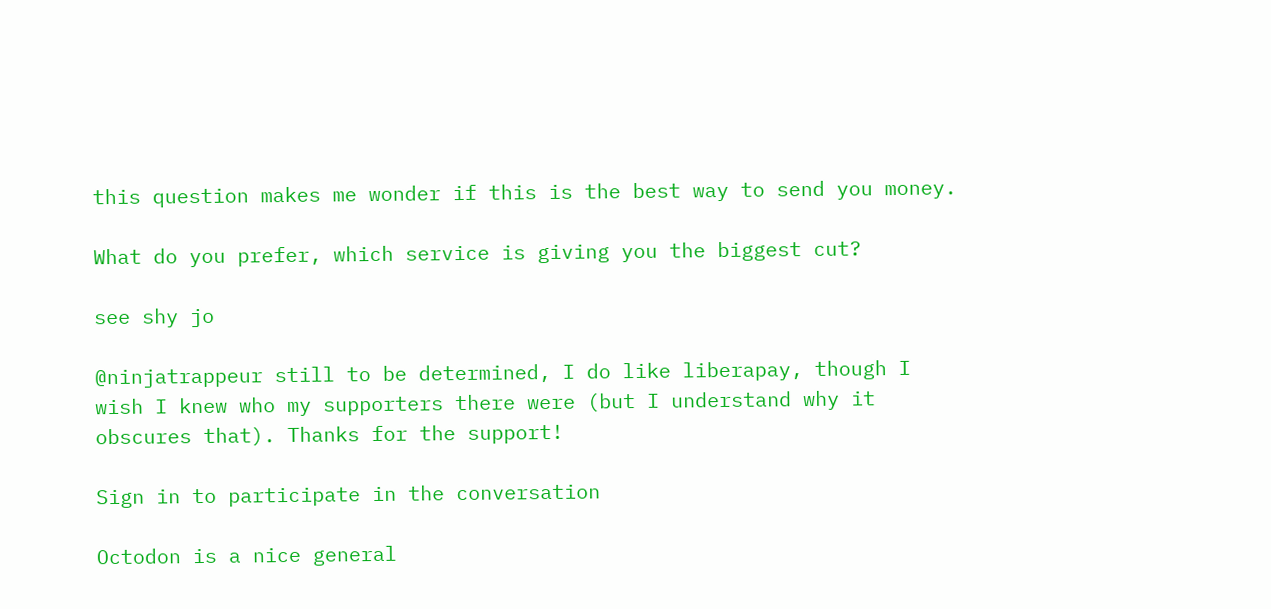this question makes me wonder if this is the best way to send you money.

What do you prefer, which service is giving you the biggest cut?

see shy jo

@ninjatrappeur still to be determined, I do like liberapay, though I wish I knew who my supporters there were (but I understand why it obscures that). Thanks for the support!

Sign in to participate in the conversation

Octodon is a nice general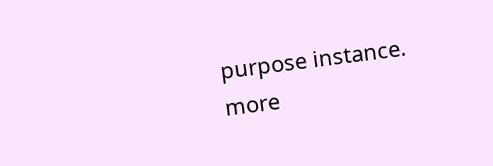purpose instance. more